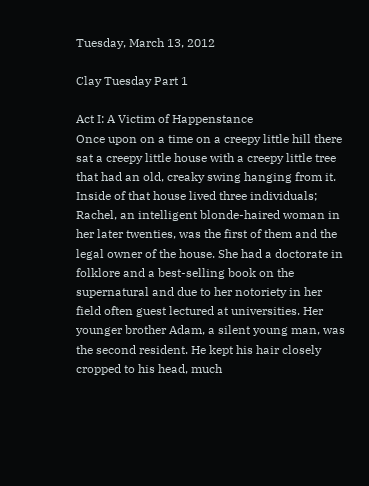Tuesday, March 13, 2012

Clay Tuesday Part 1

Act I: A Victim of Happenstance
Once upon on a time on a creepy little hill there sat a creepy little house with a creepy little tree that had an old, creaky swing hanging from it. Inside of that house lived three individuals; Rachel, an intelligent blonde-haired woman in her later twenties, was the first of them and the legal owner of the house. She had a doctorate in folklore and a best-selling book on the supernatural and due to her notoriety in her field often guest lectured at universities. Her younger brother Adam, a silent young man, was the second resident. He kept his hair closely cropped to his head, much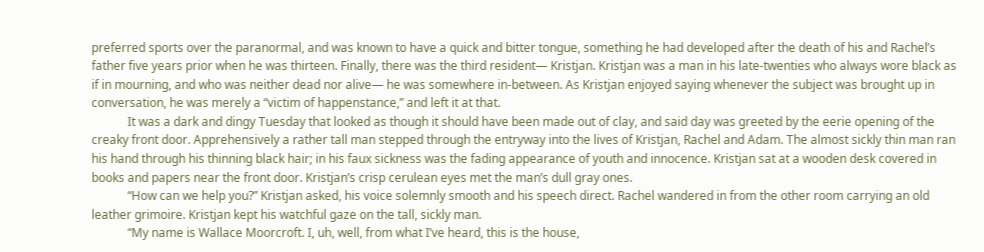preferred sports over the paranormal, and was known to have a quick and bitter tongue, something he had developed after the death of his and Rachel’s father five years prior when he was thirteen. Finally, there was the third resident— Kristjan. Kristjan was a man in his late-twenties who always wore black as if in mourning, and who was neither dead nor alive— he was somewhere in-between. As Kristjan enjoyed saying whenever the subject was brought up in conversation, he was merely a “victim of happenstance,” and left it at that.
            It was a dark and dingy Tuesday that looked as though it should have been made out of clay, and said day was greeted by the eerie opening of the creaky front door. Apprehensively a rather tall man stepped through the entryway into the lives of Kristjan, Rachel and Adam. The almost sickly thin man ran his hand through his thinning black hair; in his faux sickness was the fading appearance of youth and innocence. Kristjan sat at a wooden desk covered in books and papers near the front door. Kristjan’s crisp cerulean eyes met the man’s dull gray ones.
            “How can we help you?” Kristjan asked, his voice solemnly smooth and his speech direct. Rachel wandered in from the other room carrying an old leather grimoire. Kristjan kept his watchful gaze on the tall, sickly man.
            “My name is Wallace Moorcroft. I, uh, well, from what I’ve heard, this is the house,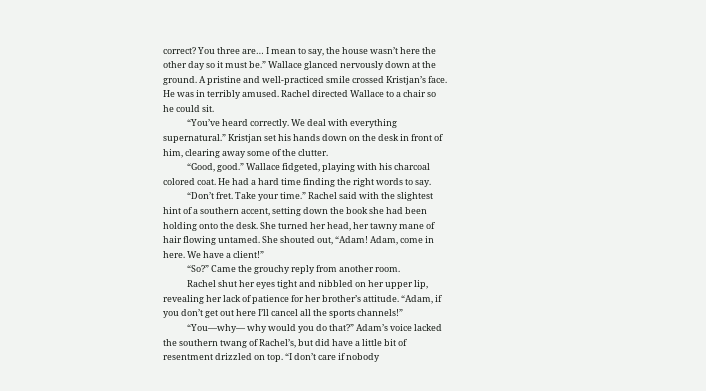correct? You three are… I mean to say, the house wasn’t here the other day so it must be.” Wallace glanced nervously down at the ground. A pristine and well-practiced smile crossed Kristjan’s face. He was in terribly amused. Rachel directed Wallace to a chair so he could sit.
            “You’ve heard correctly. We deal with everything supernatural.” Kristjan set his hands down on the desk in front of him, clearing away some of the clutter.
            “Good, good.” Wallace fidgeted, playing with his charcoal colored coat. He had a hard time finding the right words to say.
            “Don’t fret. Take your time.” Rachel said with the slightest hint of a southern accent, setting down the book she had been holding onto the desk. She turned her head, her tawny mane of hair flowing untamed. She shouted out, “Adam! Adam, come in here. We have a client!”
            “So?” Came the grouchy reply from another room.
            Rachel shut her eyes tight and nibbled on her upper lip, revealing her lack of patience for her brother’s attitude. “Adam, if you don’t get out here I’ll cancel all the sports channels!”
            “You—why— why would you do that?” Adam’s voice lacked the southern twang of Rachel’s, but did have a little bit of resentment drizzled on top. “I don’t care if nobody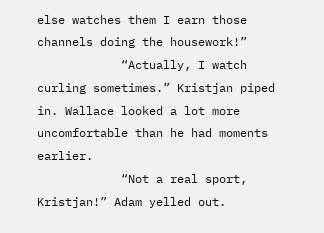else watches them I earn those channels doing the housework!”
            “Actually, I watch curling sometimes.” Kristjan piped in. Wallace looked a lot more uncomfortable than he had moments earlier.
            “Not a real sport, Kristjan!” Adam yelled out.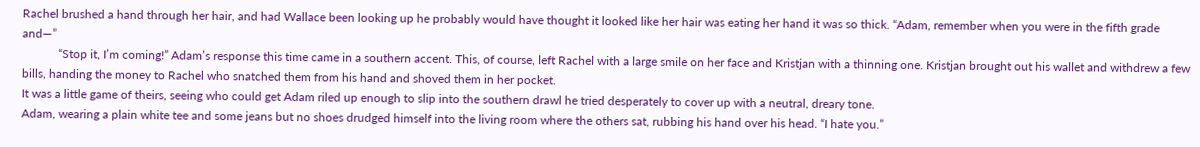Rachel brushed a hand through her hair, and had Wallace been looking up he probably would have thought it looked like her hair was eating her hand it was so thick. “Adam, remember when you were in the fifth grade and—”
            “Stop it, I’m coming!” Adam’s response this time came in a southern accent. This, of course, left Rachel with a large smile on her face and Kristjan with a thinning one. Kristjan brought out his wallet and withdrew a few bills, handing the money to Rachel who snatched them from his hand and shoved them in her pocket.
It was a little game of theirs, seeing who could get Adam riled up enough to slip into the southern drawl he tried desperately to cover up with a neutral, dreary tone.
Adam, wearing a plain white tee and some jeans but no shoes drudged himself into the living room where the others sat, rubbing his hand over his head. “I hate you.”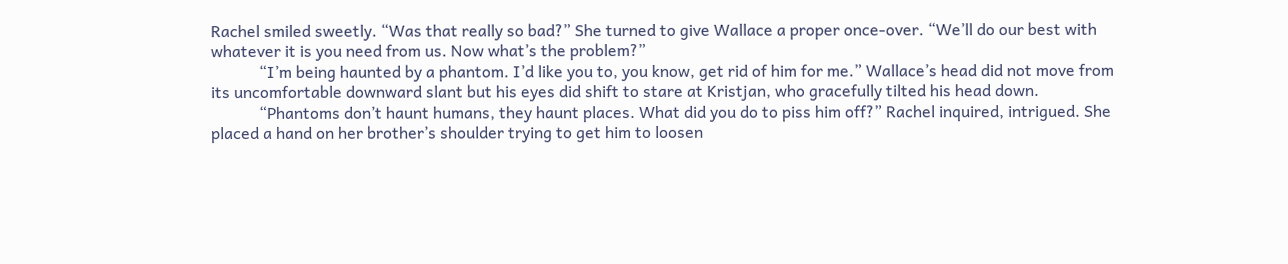Rachel smiled sweetly. “Was that really so bad?” She turned to give Wallace a proper once-over. “We’ll do our best with whatever it is you need from us. Now what’s the problem?”
            “I’m being haunted by a phantom. I’d like you to, you know, get rid of him for me.” Wallace’s head did not move from its uncomfortable downward slant but his eyes did shift to stare at Kristjan, who gracefully tilted his head down.
            “Phantoms don’t haunt humans, they haunt places. What did you do to piss him off?” Rachel inquired, intrigued. She placed a hand on her brother’s shoulder trying to get him to loosen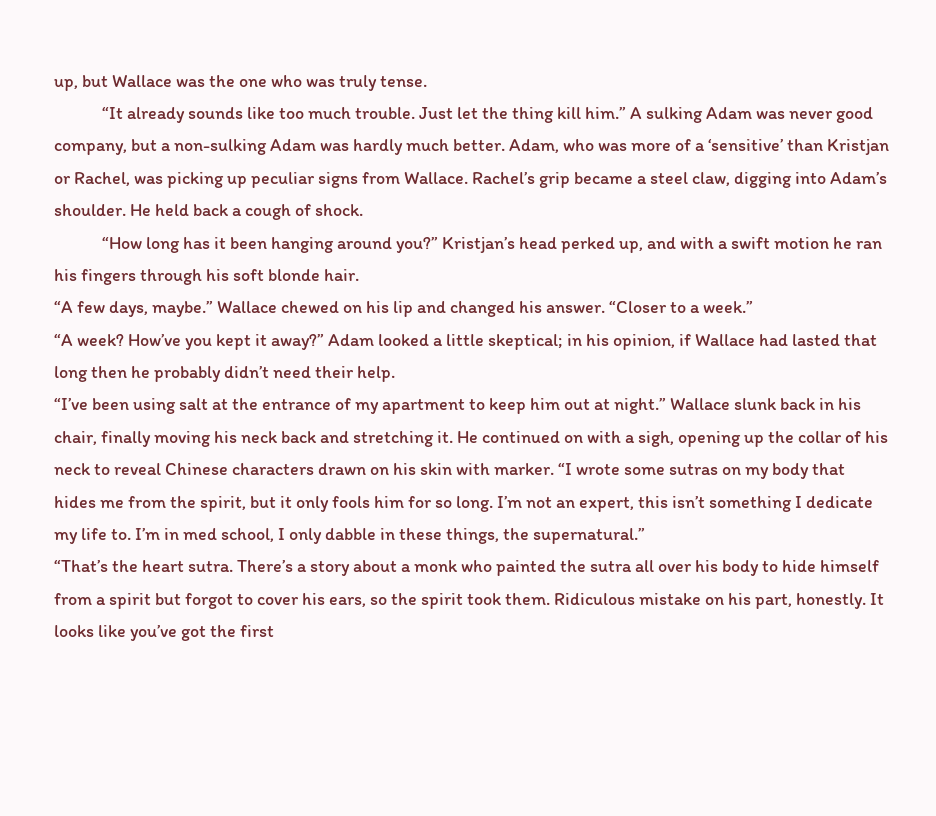up, but Wallace was the one who was truly tense.
            “It already sounds like too much trouble. Just let the thing kill him.” A sulking Adam was never good company, but a non-sulking Adam was hardly much better. Adam, who was more of a ‘sensitive’ than Kristjan or Rachel, was picking up peculiar signs from Wallace. Rachel’s grip became a steel claw, digging into Adam’s shoulder. He held back a cough of shock.
            “How long has it been hanging around you?” Kristjan’s head perked up, and with a swift motion he ran his fingers through his soft blonde hair.
“A few days, maybe.” Wallace chewed on his lip and changed his answer. “Closer to a week.”
“A week? How’ve you kept it away?” Adam looked a little skeptical; in his opinion, if Wallace had lasted that long then he probably didn’t need their help.
“I’ve been using salt at the entrance of my apartment to keep him out at night.” Wallace slunk back in his chair, finally moving his neck back and stretching it. He continued on with a sigh, opening up the collar of his neck to reveal Chinese characters drawn on his skin with marker. “I wrote some sutras on my body that hides me from the spirit, but it only fools him for so long. I’m not an expert, this isn’t something I dedicate my life to. I’m in med school, I only dabble in these things, the supernatural.”
“That’s the heart sutra. There’s a story about a monk who painted the sutra all over his body to hide himself from a spirit but forgot to cover his ears, so the spirit took them. Ridiculous mistake on his part, honestly. It looks like you’ve got the first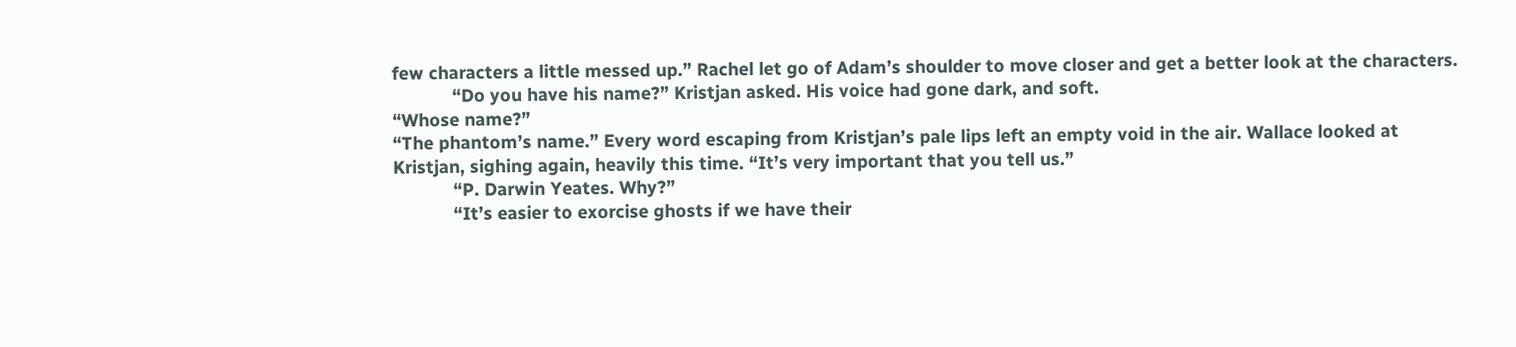few characters a little messed up.” Rachel let go of Adam’s shoulder to move closer and get a better look at the characters.
            “Do you have his name?” Kristjan asked. His voice had gone dark, and soft.
“Whose name?”
“The phantom’s name.” Every word escaping from Kristjan’s pale lips left an empty void in the air. Wallace looked at Kristjan, sighing again, heavily this time. “It’s very important that you tell us.”
            “P. Darwin Yeates. Why?”
            “It’s easier to exorcise ghosts if we have their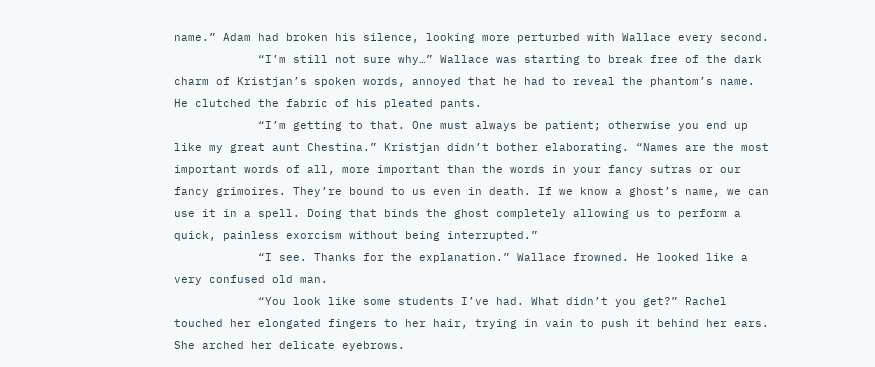name.” Adam had broken his silence, looking more perturbed with Wallace every second.
            “I’m still not sure why…” Wallace was starting to break free of the dark charm of Kristjan’s spoken words, annoyed that he had to reveal the phantom’s name. He clutched the fabric of his pleated pants.
            “I’m getting to that. One must always be patient; otherwise you end up like my great aunt Chestina.” Kristjan didn’t bother elaborating. “Names are the most important words of all, more important than the words in your fancy sutras or our fancy grimoires. They’re bound to us even in death. If we know a ghost’s name, we can use it in a spell. Doing that binds the ghost completely allowing us to perform a quick, painless exorcism without being interrupted.”
            “I see. Thanks for the explanation.” Wallace frowned. He looked like a very confused old man.
            “You look like some students I’ve had. What didn’t you get?” Rachel touched her elongated fingers to her hair, trying in vain to push it behind her ears. She arched her delicate eyebrows.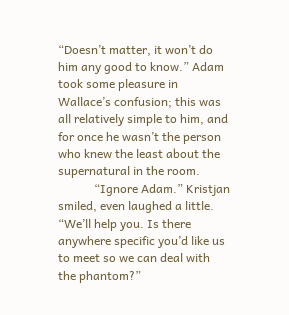“Doesn’t matter, it won’t do him any good to know.” Adam took some pleasure in Wallace’s confusion; this was all relatively simple to him, and for once he wasn’t the person who knew the least about the supernatural in the room.
            “Ignore Adam.” Kristjan smiled, even laughed a little. “We’ll help you. Is there anywhere specific you’d like us to meet so we can deal with the phantom?”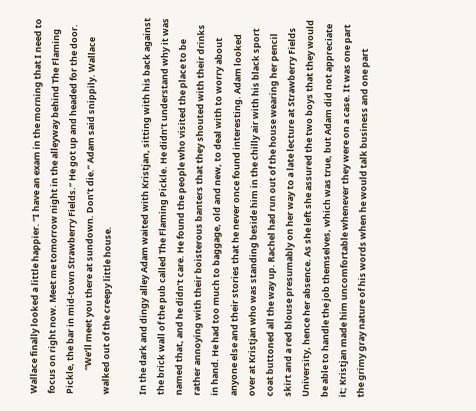Wallace finally looked a little happier. “I have an exam in the morning that I need to focus on right now. Meet me tomorrow night in the alleyway behind The Flaming Pickle, the bar in mid-town Strawberry Fields.” He got up and headed for the door.
            “We’ll meet you there at sundown. Don’t die.” Adam said snippily. Wallace walked out of the creepy little house.

In the dark and dingy alley Adam waited with Kristjan, sitting with his back against the brick wall of the pub called The Flaming Pickle. He didn’t understand why it was named that, and he didn’t care. He found the people who visited the place to be rather annoying with their boisterous banters that they shouted with their drinks in hand. He had too much to baggage, old and new, to deal with to worry about anyone else and their stories that he never once found interesting. Adam looked over at Kristjan who was standing beside him in the chilly air with his black sport coat buttoned all the way up. Rachel had run out of the house wearing her pencil skirt and a red blouse presumably on her way to a late lecture at Strawberry Fields University, hence her absence. As she left she assured the two boys that they would be able to handle the job themselves, which was true, but Adam did not appreciate it; Kristjan made him uncomfortable whenever they were on a case. It was one part the grimy gray nature of his words when he would talk business and one part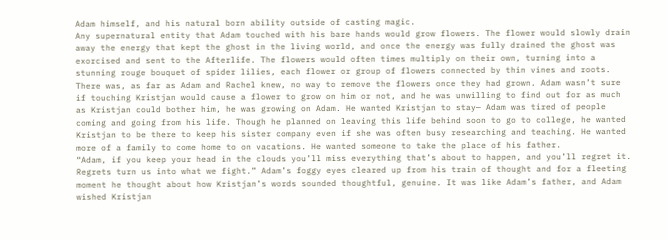Adam himself, and his natural born ability outside of casting magic.
Any supernatural entity that Adam touched with his bare hands would grow flowers. The flower would slowly drain away the energy that kept the ghost in the living world, and once the energy was fully drained the ghost was exorcised and sent to the Afterlife. The flowers would often times multiply on their own, turning into a stunning rouge bouquet of spider lilies, each flower or group of flowers connected by thin vines and roots. There was, as far as Adam and Rachel knew, no way to remove the flowers once they had grown. Adam wasn’t sure if touching Kristjan would cause a flower to grow on him or not, and he was unwilling to find out for as much as Kristjan could bother him, he was growing on Adam. He wanted Kristjan to stay— Adam was tired of people coming and going from his life. Though he planned on leaving this life behind soon to go to college, he wanted Kristjan to be there to keep his sister company even if she was often busy researching and teaching. He wanted more of a family to come home to on vacations. He wanted someone to take the place of his father.
“Adam, if you keep your head in the clouds you’ll miss everything that’s about to happen, and you’ll regret it. Regrets turn us into what we fight.” Adam’s foggy eyes cleared up from his train of thought and for a fleeting moment he thought about how Kristjan’s words sounded thoughtful, genuine. It was like Adam’s father, and Adam wished Kristjan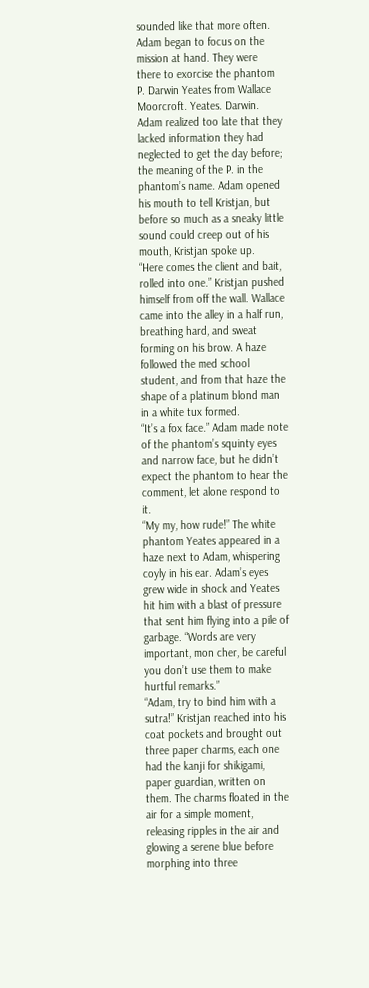sounded like that more often.
Adam began to focus on the mission at hand. They were there to exorcise the phantom P. Darwin Yeates from Wallace Moorcroft. Yeates. Darwin.
Adam realized too late that they lacked information they had neglected to get the day before; the meaning of the P. in the phantom’s name. Adam opened his mouth to tell Kristjan, but before so much as a sneaky little sound could creep out of his mouth, Kristjan spoke up.
“Here comes the client and bait, rolled into one.” Kristjan pushed himself from off the wall. Wallace came into the alley in a half run, breathing hard, and sweat forming on his brow. A haze followed the med school student, and from that haze the shape of a platinum blond man in a white tux formed.
“It’s a fox face.” Adam made note of the phantom’s squinty eyes and narrow face, but he didn’t expect the phantom to hear the comment, let alone respond to it.
“My my, how rude!” The white phantom Yeates appeared in a haze next to Adam, whispering coyly in his ear. Adam’s eyes grew wide in shock and Yeates hit him with a blast of pressure that sent him flying into a pile of garbage. “Words are very important, mon cher, be careful you don’t use them to make hurtful remarks.”
“Adam, try to bind him with a sutra!” Kristjan reached into his coat pockets and brought out three paper charms, each one had the kanji for shikigami, paper guardian, written on them. The charms floated in the air for a simple moment, releasing ripples in the air and glowing a serene blue before morphing into three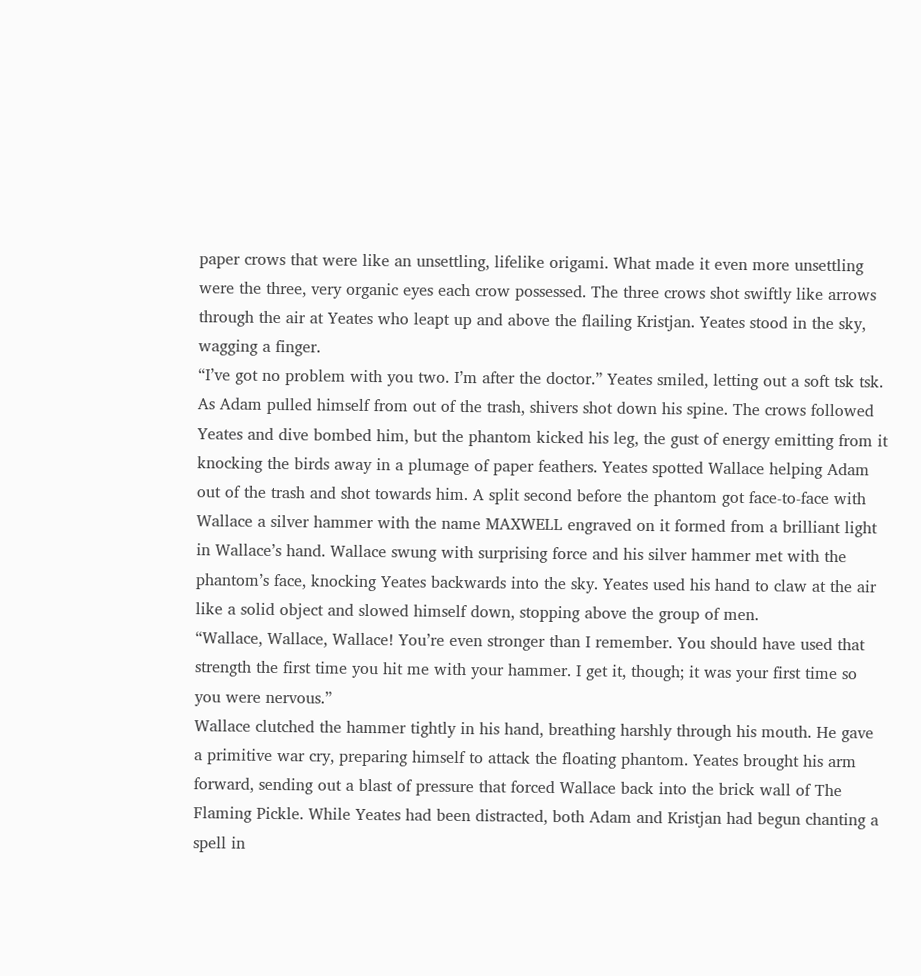paper crows that were like an unsettling, lifelike origami. What made it even more unsettling were the three, very organic eyes each crow possessed. The three crows shot swiftly like arrows through the air at Yeates who leapt up and above the flailing Kristjan. Yeates stood in the sky, wagging a finger.
“I’ve got no problem with you two. I’m after the doctor.” Yeates smiled, letting out a soft tsk tsk. As Adam pulled himself from out of the trash, shivers shot down his spine. The crows followed Yeates and dive bombed him, but the phantom kicked his leg, the gust of energy emitting from it knocking the birds away in a plumage of paper feathers. Yeates spotted Wallace helping Adam out of the trash and shot towards him. A split second before the phantom got face-to-face with Wallace a silver hammer with the name MAXWELL engraved on it formed from a brilliant light in Wallace’s hand. Wallace swung with surprising force and his silver hammer met with the phantom’s face, knocking Yeates backwards into the sky. Yeates used his hand to claw at the air like a solid object and slowed himself down, stopping above the group of men.
“Wallace, Wallace, Wallace! You’re even stronger than I remember. You should have used that strength the first time you hit me with your hammer. I get it, though; it was your first time so you were nervous.”
Wallace clutched the hammer tightly in his hand, breathing harshly through his mouth. He gave a primitive war cry, preparing himself to attack the floating phantom. Yeates brought his arm forward, sending out a blast of pressure that forced Wallace back into the brick wall of The Flaming Pickle. While Yeates had been distracted, both Adam and Kristjan had begun chanting a spell in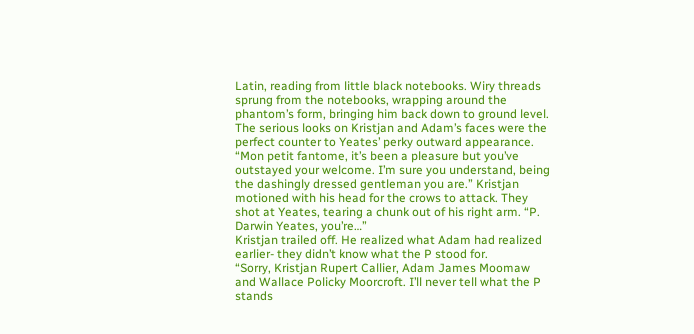Latin, reading from little black notebooks. Wiry threads sprung from the notebooks, wrapping around the phantom’s form, bringing him back down to ground level. The serious looks on Kristjan and Adam’s faces were the perfect counter to Yeates’ perky outward appearance.
“Mon petit fantome, it’s been a pleasure but you’ve outstayed your welcome. I’m sure you understand, being the dashingly dressed gentleman you are.” Kristjan motioned with his head for the crows to attack. They shot at Yeates, tearing a chunk out of his right arm. “P. Darwin Yeates, you’re…”
Kristjan trailed off. He realized what Adam had realized earlier- they didn’t know what the P stood for.
“Sorry, Kristjan Rupert Callier, Adam James Moomaw and Wallace Policky Moorcroft. I’ll never tell what the P stands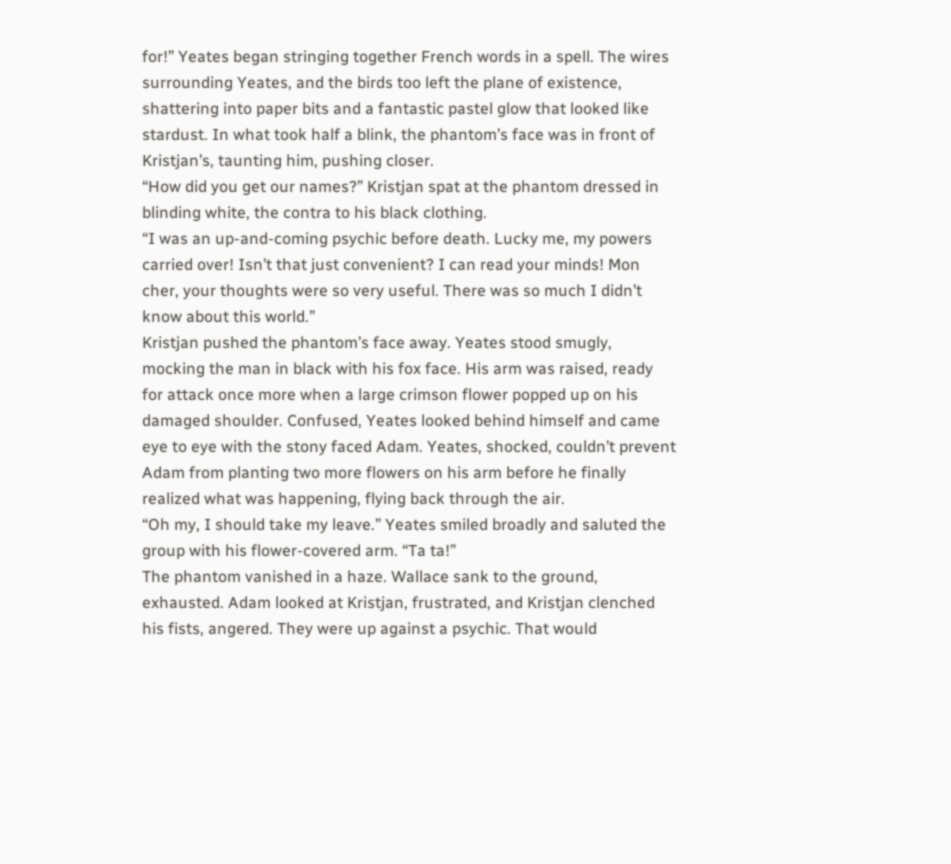for!” Yeates began stringing together French words in a spell. The wires surrounding Yeates, and the birds too left the plane of existence, shattering into paper bits and a fantastic pastel glow that looked like stardust. In what took half a blink, the phantom’s face was in front of Kristjan’s, taunting him, pushing closer.
“How did you get our names?” Kristjan spat at the phantom dressed in blinding white, the contra to his black clothing.
“I was an up-and-coming psychic before death. Lucky me, my powers carried over! Isn’t that just convenient? I can read your minds! Mon cher, your thoughts were so very useful. There was so much I didn’t know about this world.”
Kristjan pushed the phantom’s face away. Yeates stood smugly, mocking the man in black with his fox face. His arm was raised, ready for attack once more when a large crimson flower popped up on his damaged shoulder. Confused, Yeates looked behind himself and came eye to eye with the stony faced Adam. Yeates, shocked, couldn’t prevent Adam from planting two more flowers on his arm before he finally realized what was happening, flying back through the air.
“Oh my, I should take my leave.” Yeates smiled broadly and saluted the group with his flower-covered arm. “Ta ta!”
The phantom vanished in a haze. Wallace sank to the ground, exhausted. Adam looked at Kristjan, frustrated, and Kristjan clenched his fists, angered. They were up against a psychic. That would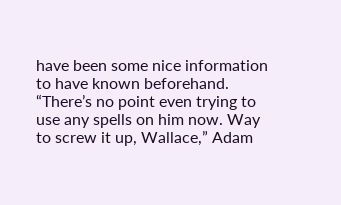have been some nice information to have known beforehand.
“There’s no point even trying to use any spells on him now. Way to screw it up, Wallace,” Adam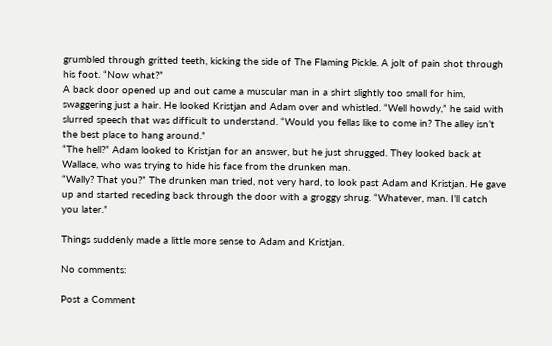grumbled through gritted teeth, kicking the side of The Flaming Pickle. A jolt of pain shot through his foot. “Now what?”
A back door opened up and out came a muscular man in a shirt slightly too small for him, swaggering just a hair. He looked Kristjan and Adam over and whistled. “Well howdy,” he said with slurred speech that was difficult to understand. “Would you fellas like to come in? The alley isn’t the best place to hang around.”
“The hell?” Adam looked to Kristjan for an answer, but he just shrugged. They looked back at Wallace, who was trying to hide his face from the drunken man.
“Wally? That you?” The drunken man tried, not very hard, to look past Adam and Kristjan. He gave up and started receding back through the door with a groggy shrug. “Whatever, man. I’ll catch you later.”

Things suddenly made a little more sense to Adam and Kristjan.

No comments:

Post a Comment